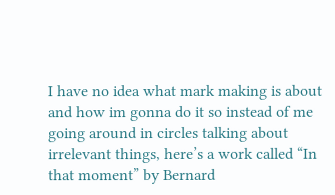I have no idea what mark making is about and how im gonna do it so instead of me going around in circles talking about irrelevant things, here’s a work called “In that moment” by Bernard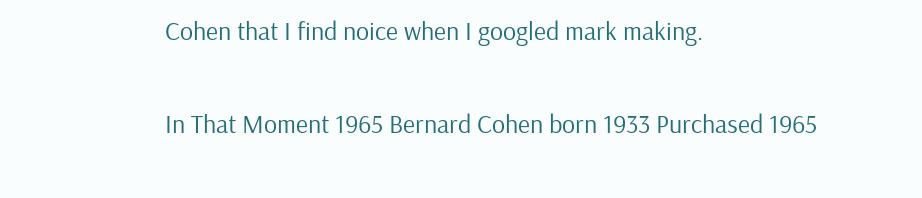Cohen that I find noice when I googled mark making.

In That Moment 1965 Bernard Cohen born 1933 Purchased 1965